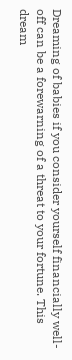Dreaming of babies if you consider yourself financially well-off can be a forewarning of a threat to your fortune. This dream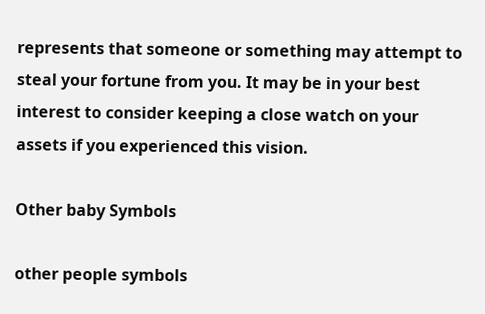represents that someone or something may attempt to steal your fortune from you. It may be in your best interest to consider keeping a close watch on your assets if you experienced this vision.

Other baby Symbols

other people symbols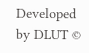Developed by DLUT ©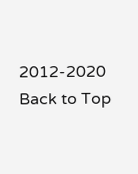2012-2020 Back to Top